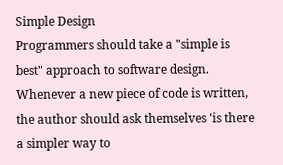Simple Design
Programmers should take a "simple is best" approach to software design. Whenever a new piece of code is written, the author should ask themselves 'is there a simpler way to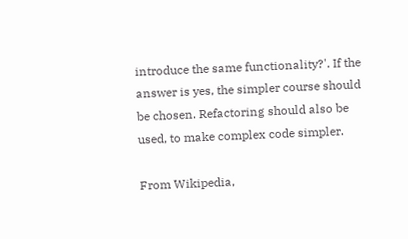introduce the same functionality?'. If the answer is yes, the simpler course should be chosen. Refactoring should also be used, to make complex code simpler.

From Wikipedia,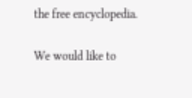the free encyclopedia.

We would like to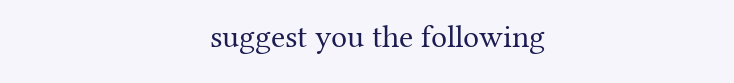suggest you the following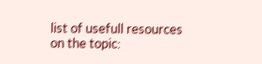list of usefull resources on the topic: